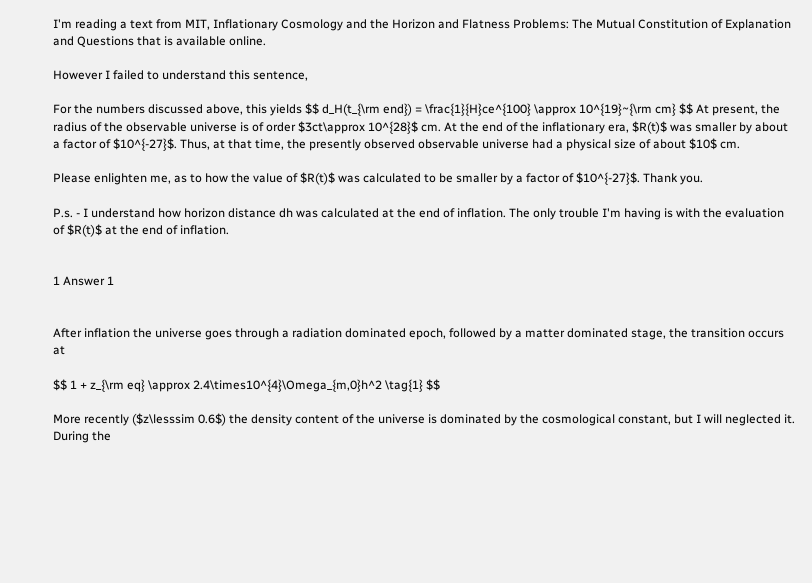I'm reading a text from MIT, Inflationary Cosmology and the Horizon and Flatness Problems: The Mutual Constitution of Explanation and Questions that is available online.

However I failed to understand this sentence,

For the numbers discussed above, this yields $$ d_H(t_{\rm end}) = \frac{1}{H}ce^{100} \approx 10^{19}~{\rm cm} $$ At present, the radius of the observable universe is of order $3ct\approx 10^{28}$ cm. At the end of the inflationary era, $R(t)$ was smaller by about a factor of $10^{-27}$. Thus, at that time, the presently observed observable universe had a physical size of about $10$ cm.

Please enlighten me, as to how the value of $R(t)$ was calculated to be smaller by a factor of $10^{-27}$. Thank you.

P.s. - I understand how horizon distance dh was calculated at the end of inflation. The only trouble I'm having is with the evaluation of $R(t)$ at the end of inflation.


1 Answer 1


After inflation the universe goes through a radiation dominated epoch, followed by a matter dominated stage, the transition occurs at

$$ 1 + z_{\rm eq} \approx 2.4\times10^{4}\Omega_{m,0}h^2 \tag{1} $$

More recently ($z\lesssim 0.6$) the density content of the universe is dominated by the cosmological constant, but I will neglected it. During the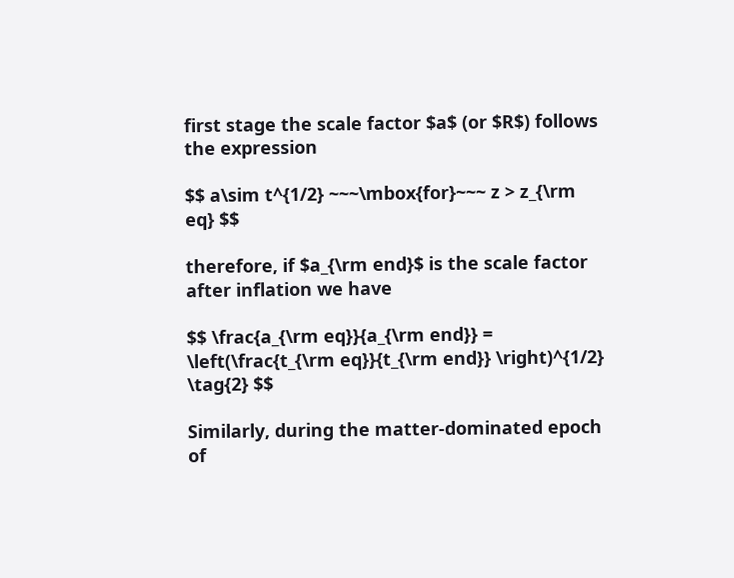first stage the scale factor $a$ (or $R$) follows the expression

$$ a\sim t^{1/2} ~~~\mbox{for}~~~ z > z_{\rm eq} $$

therefore, if $a_{\rm end}$ is the scale factor after inflation we have

$$ \frac{a_{\rm eq}}{a_{\rm end}} = \left(\frac{t_{\rm eq}}{t_{\rm end}} \right)^{1/2} \tag{2} $$

Similarly, during the matter-dominated epoch of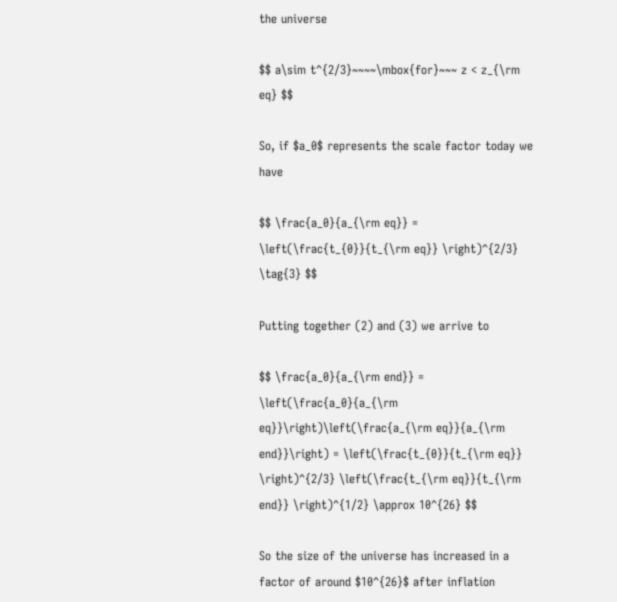the universe

$$ a\sim t^{2/3}~~~~\mbox{for}~~~ z < z_{\rm eq} $$

So, if $a_0$ represents the scale factor today we have

$$ \frac{a_0}{a_{\rm eq}} = \left(\frac{t_{0}}{t_{\rm eq}} \right)^{2/3} \tag{3} $$

Putting together (2) and (3) we arrive to

$$ \frac{a_0}{a_{\rm end}} = \left(\frac{a_0}{a_{\rm eq}}\right)\left(\frac{a_{\rm eq}}{a_{\rm end}}\right) = \left(\frac{t_{0}}{t_{\rm eq}} \right)^{2/3} \left(\frac{t_{\rm eq}}{t_{\rm end}} \right)^{1/2} \approx 10^{26} $$

So the size of the universe has increased in a factor of around $10^{26}$ after inflation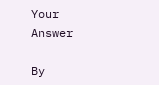Your Answer

By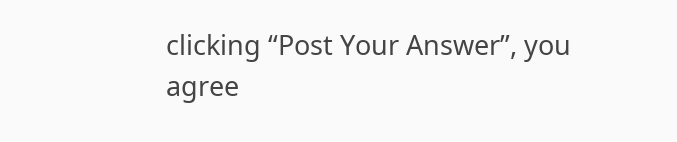clicking “Post Your Answer”, you agree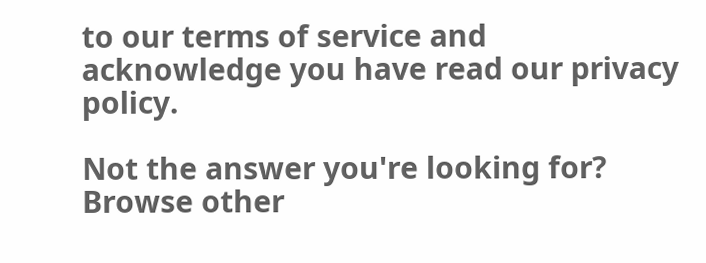to our terms of service and acknowledge you have read our privacy policy.

Not the answer you're looking for? Browse other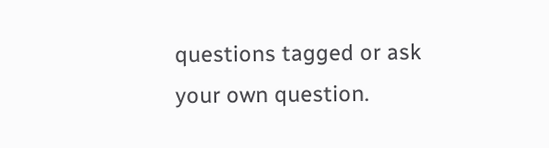questions tagged or ask your own question.